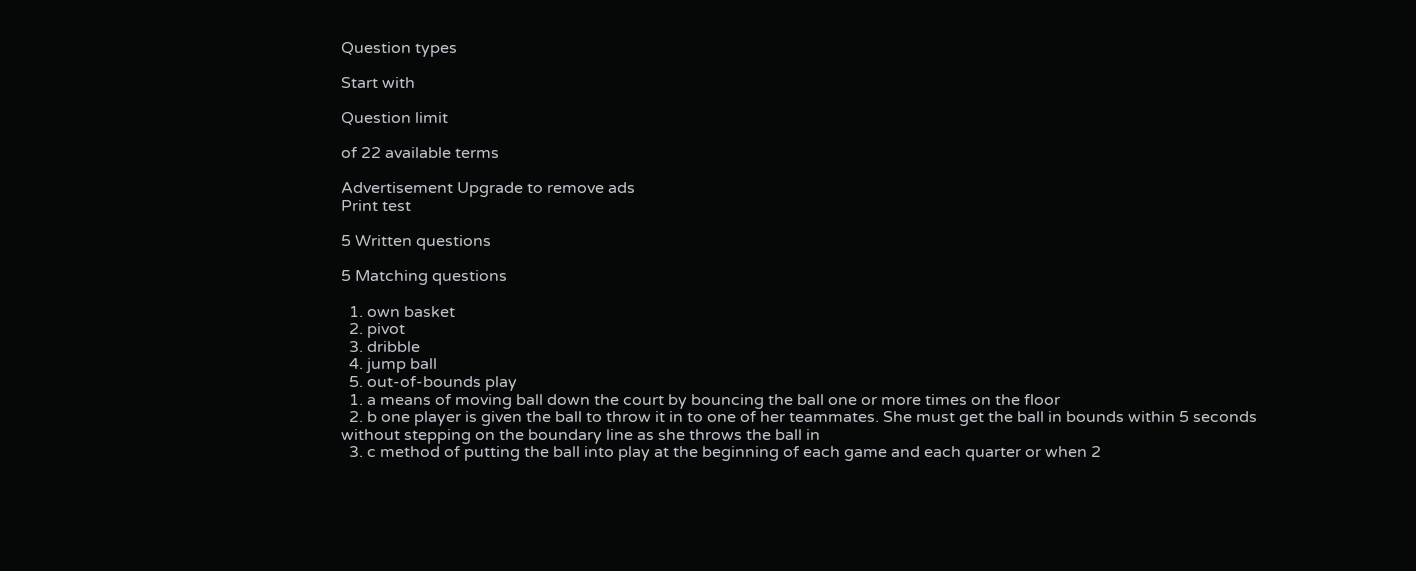Question types

Start with

Question limit

of 22 available terms

Advertisement Upgrade to remove ads
Print test

5 Written questions

5 Matching questions

  1. own basket
  2. pivot
  3. dribble
  4. jump ball
  5. out-of-bounds play
  1. a means of moving ball down the court by bouncing the ball one or more times on the floor
  2. b one player is given the ball to throw it in to one of her teammates. She must get the ball in bounds within 5 seconds without stepping on the boundary line as she throws the ball in
  3. c method of putting the ball into play at the beginning of each game and each quarter or when 2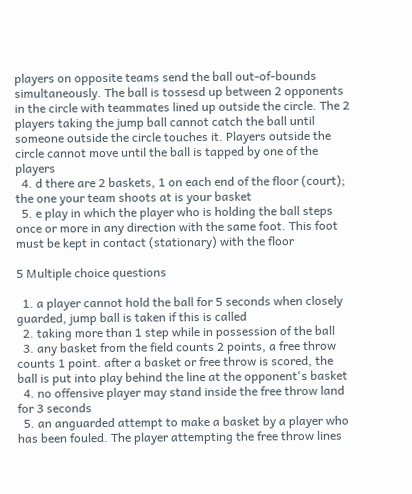players on opposite teams send the ball out-of-bounds simultaneously. The ball is tossesd up between 2 opponents in the circle with teammates lined up outside the circle. The 2 players taking the jump ball cannot catch the ball until someone outside the circle touches it. Players outside the circle cannot move until the ball is tapped by one of the players
  4. d there are 2 baskets, 1 on each end of the floor (court); the one your team shoots at is your basket
  5. e play in which the player who is holding the ball steps once or more in any direction with the same foot. This foot must be kept in contact (stationary) with the floor

5 Multiple choice questions

  1. a player cannot hold the ball for 5 seconds when closely guarded, jump ball is taken if this is called
  2. taking more than 1 step while in possession of the ball
  3. any basket from the field counts 2 points, a free throw counts 1 point. after a basket or free throw is scored, the ball is put into play behind the line at the opponent's basket
  4. no offensive player may stand inside the free throw land for 3 seconds
  5. an anguarded attempt to make a basket by a player who has been fouled. The player attempting the free throw lines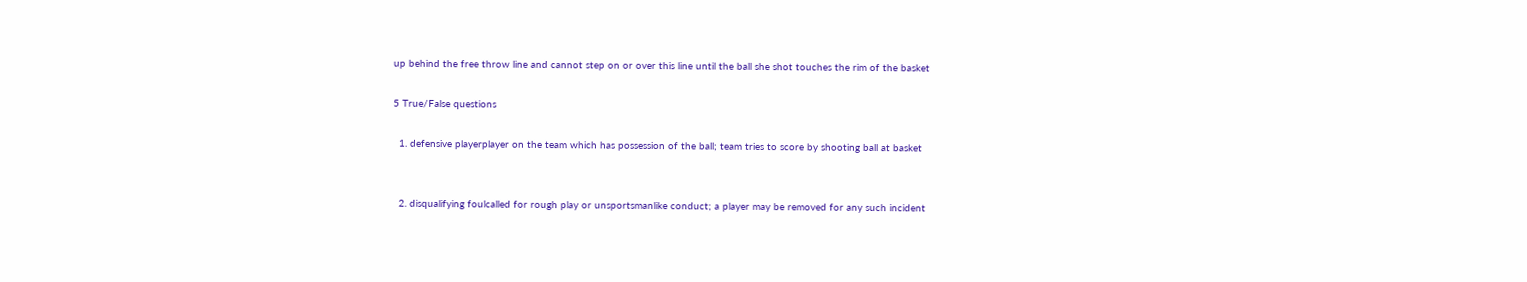up behind the free throw line and cannot step on or over this line until the ball she shot touches the rim of the basket

5 True/False questions

  1. defensive playerplayer on the team which has possession of the ball; team tries to score by shooting ball at basket


  2. disqualifying foulcalled for rough play or unsportsmanlike conduct; a player may be removed for any such incident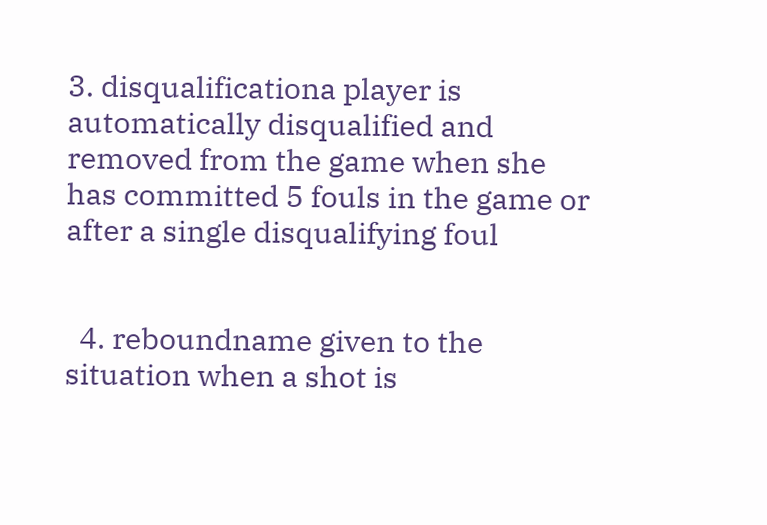3. disqualificationa player is automatically disqualified and removed from the game when she has committed 5 fouls in the game or after a single disqualifying foul


  4. reboundname given to the situation when a shot is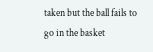taken but the ball fails to go in the basket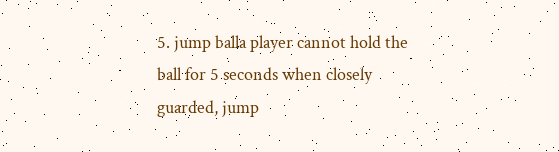5. jump balla player cannot hold the ball for 5 seconds when closely guarded, jump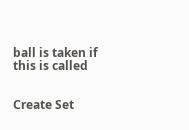ball is taken if this is called


Create Set